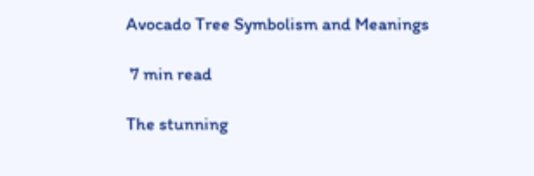Avocado Tree Symbolism and Meanings

 7 min read

The stunning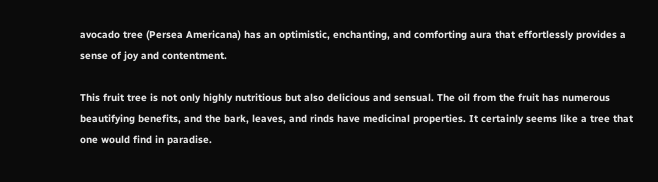avocado tree (Persea Americana) has an optimistic, enchanting, and comforting aura that effortlessly provides a sense of joy and contentment.

This fruit tree is not only highly nutritious but also delicious and sensual. The oil from the fruit has numerous beautifying benefits, and the bark, leaves, and rinds have medicinal properties. It certainly seems like a tree that one would find in paradise.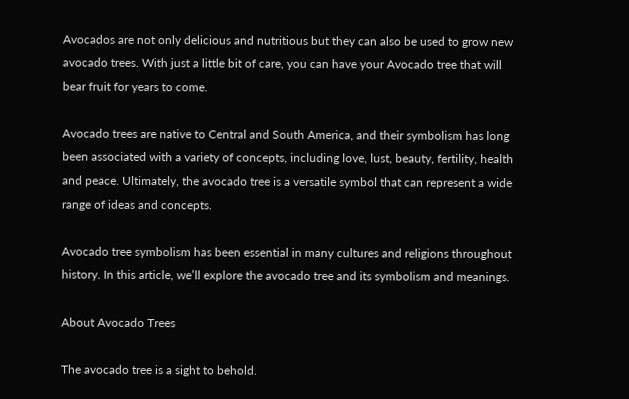Avocados are not only delicious and nutritious but they can also be used to grow new avocado trees. With just a little bit of care, you can have your Avocado tree that will bear fruit for years to come.

Avocado trees are native to Central and South America, and their symbolism has long been associated with a variety of concepts, including love, lust, beauty, fertility, health and peace. Ultimately, the avocado tree is a versatile symbol that can represent a wide range of ideas and concepts.

Avocado tree symbolism has been essential in many cultures and religions throughout history. In this article, we’ll explore the avocado tree and its symbolism and meanings.

About Avocado Trees

The avocado tree is a sight to behold.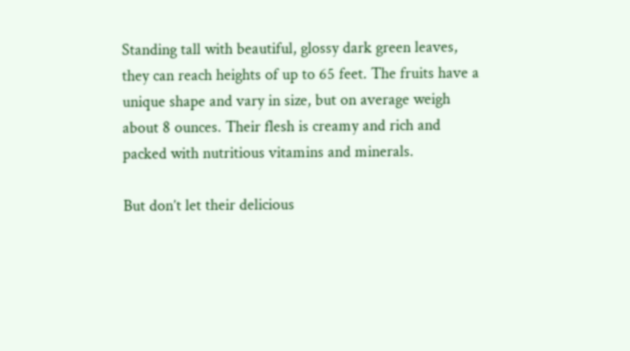Standing tall with beautiful, glossy dark green leaves, they can reach heights of up to 65 feet. The fruits have a unique shape and vary in size, but on average weigh about 8 ounces. Their flesh is creamy and rich and packed with nutritious vitamins and minerals.

But don’t let their delicious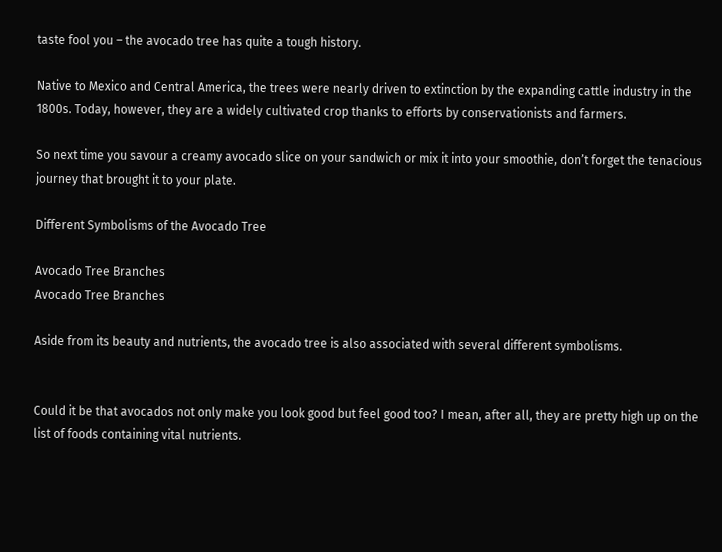taste fool you – the avocado tree has quite a tough history.

Native to Mexico and Central America, the trees were nearly driven to extinction by the expanding cattle industry in the 1800s. Today, however, they are a widely cultivated crop thanks to efforts by conservationists and farmers.

So next time you savour a creamy avocado slice on your sandwich or mix it into your smoothie, don’t forget the tenacious journey that brought it to your plate.

Different Symbolisms of the Avocado Tree

Avocado Tree Branches
Avocado Tree Branches

Aside from its beauty and nutrients, the avocado tree is also associated with several different symbolisms.


Could it be that avocados not only make you look good but feel good too? I mean, after all, they are pretty high up on the list of foods containing vital nutrients.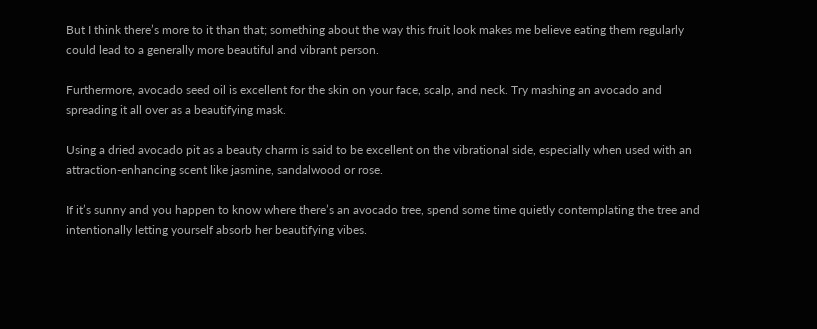But I think there’s more to it than that; something about the way this fruit look makes me believe eating them regularly could lead to a generally more beautiful and vibrant person.

Furthermore, avocado seed oil is excellent for the skin on your face, scalp, and neck. Try mashing an avocado and spreading it all over as a beautifying mask.

Using a dried avocado pit as a beauty charm is said to be excellent on the vibrational side, especially when used with an attraction-enhancing scent like jasmine, sandalwood or rose.

If it’s sunny and you happen to know where there’s an avocado tree, spend some time quietly contemplating the tree and intentionally letting yourself absorb her beautifying vibes.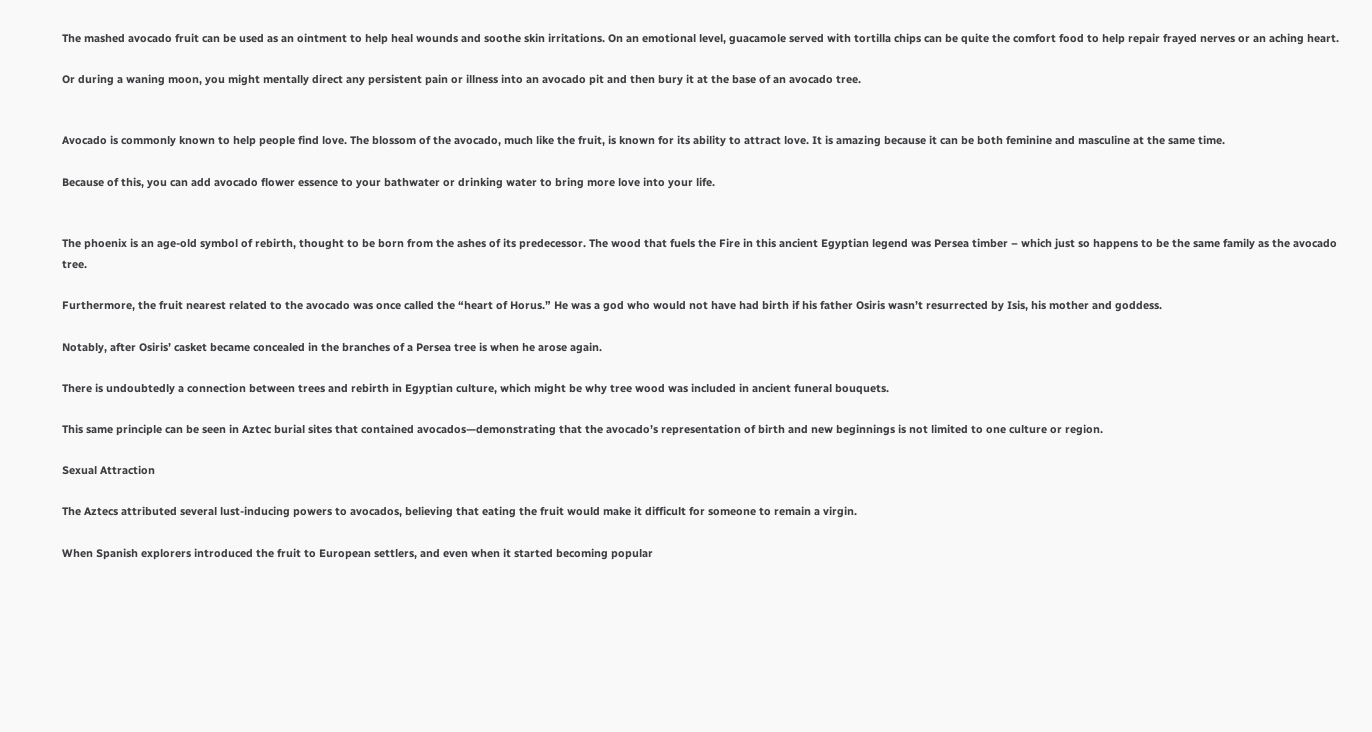The mashed avocado fruit can be used as an ointment to help heal wounds and soothe skin irritations. On an emotional level, guacamole served with tortilla chips can be quite the comfort food to help repair frayed nerves or an aching heart.

Or during a waning moon, you might mentally direct any persistent pain or illness into an avocado pit and then bury it at the base of an avocado tree.


Avocado is commonly known to help people find love. The blossom of the avocado, much like the fruit, is known for its ability to attract love. It is amazing because it can be both feminine and masculine at the same time.

Because of this, you can add avocado flower essence to your bathwater or drinking water to bring more love into your life.


The phoenix is an age-old symbol of rebirth, thought to be born from the ashes of its predecessor. The wood that fuels the Fire in this ancient Egyptian legend was Persea timber – which just so happens to be the same family as the avocado tree.

Furthermore, the fruit nearest related to the avocado was once called the “heart of Horus.” He was a god who would not have had birth if his father Osiris wasn’t resurrected by Isis, his mother and goddess.

Notably, after Osiris’ casket became concealed in the branches of a Persea tree is when he arose again.

There is undoubtedly a connection between trees and rebirth in Egyptian culture, which might be why tree wood was included in ancient funeral bouquets.

This same principle can be seen in Aztec burial sites that contained avocados—demonstrating that the avocado’s representation of birth and new beginnings is not limited to one culture or region.

Sexual Attraction

The Aztecs attributed several lust-inducing powers to avocados, believing that eating the fruit would make it difficult for someone to remain a virgin.

When Spanish explorers introduced the fruit to European settlers, and even when it started becoming popular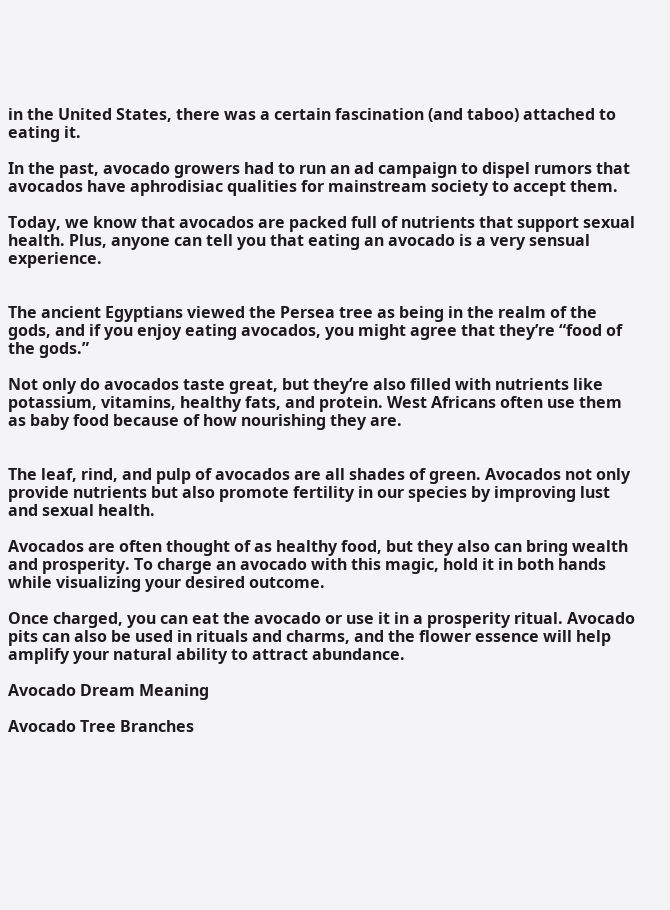in the United States, there was a certain fascination (and taboo) attached to eating it.

In the past, avocado growers had to run an ad campaign to dispel rumors that avocados have aphrodisiac qualities for mainstream society to accept them.

Today, we know that avocados are packed full of nutrients that support sexual health. Plus, anyone can tell you that eating an avocado is a very sensual experience.


The ancient Egyptians viewed the Persea tree as being in the realm of the gods, and if you enjoy eating avocados, you might agree that they’re “food of the gods.”

Not only do avocados taste great, but they’re also filled with nutrients like potassium, vitamins, healthy fats, and protein. West Africans often use them as baby food because of how nourishing they are.


The leaf, rind, and pulp of avocados are all shades of green. Avocados not only provide nutrients but also promote fertility in our species by improving lust and sexual health.

Avocados are often thought of as healthy food, but they also can bring wealth and prosperity. To charge an avocado with this magic, hold it in both hands while visualizing your desired outcome.

Once charged, you can eat the avocado or use it in a prosperity ritual. Avocado pits can also be used in rituals and charms, and the flower essence will help amplify your natural ability to attract abundance.

Avocado Dream Meaning

Avocado Tree Branches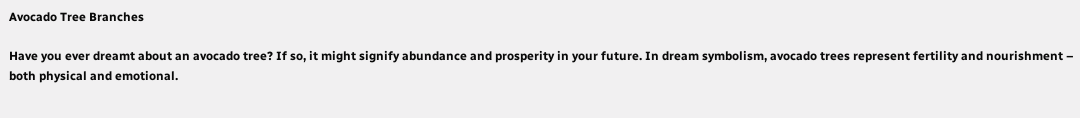Avocado Tree Branches

Have you ever dreamt about an avocado tree? If so, it might signify abundance and prosperity in your future. In dream symbolism, avocado trees represent fertility and nourishment – both physical and emotional.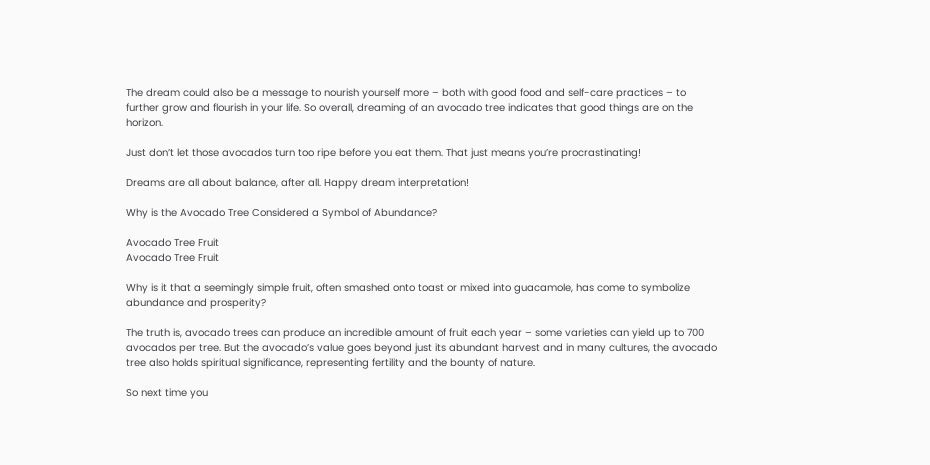The dream could also be a message to nourish yourself more – both with good food and self-care practices – to further grow and flourish in your life. So overall, dreaming of an avocado tree indicates that good things are on the horizon.

Just don’t let those avocados turn too ripe before you eat them. That just means you’re procrastinating!

Dreams are all about balance, after all. Happy dream interpretation!

Why is the Avocado Tree Considered a Symbol of Abundance?

Avocado Tree Fruit
Avocado Tree Fruit

Why is it that a seemingly simple fruit, often smashed onto toast or mixed into guacamole, has come to symbolize abundance and prosperity?

The truth is, avocado trees can produce an incredible amount of fruit each year – some varieties can yield up to 700 avocados per tree. But the avocado’s value goes beyond just its abundant harvest and in many cultures, the avocado tree also holds spiritual significance, representing fertility and the bounty of nature.

So next time you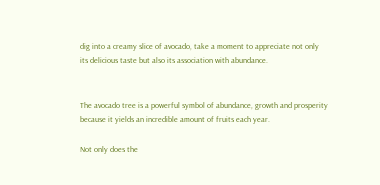dig into a creamy slice of avocado, take a moment to appreciate not only its delicious taste but also its association with abundance.


The avocado tree is a powerful symbol of abundance, growth and prosperity because it yields an incredible amount of fruits each year.

Not only does the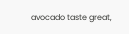avocado taste great,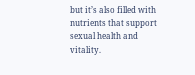but it’s also filled with nutrients that support sexual health and vitality.